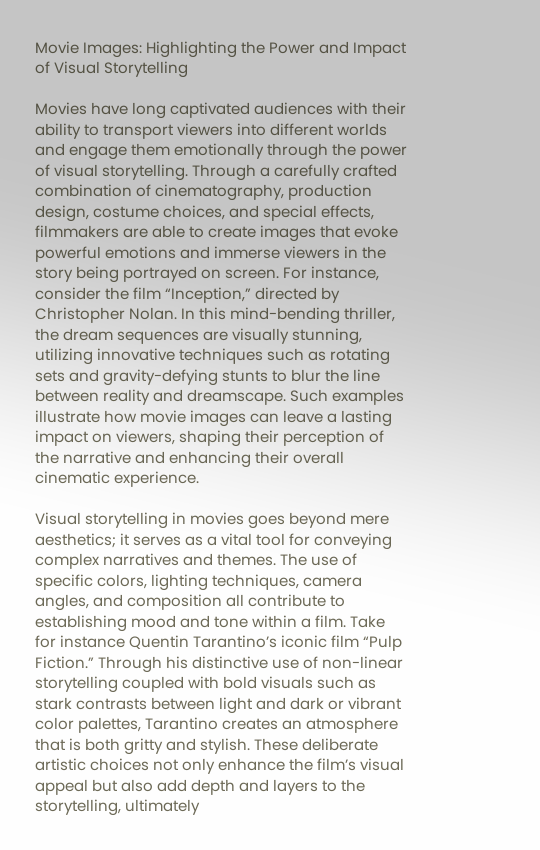Movie Images: Highlighting the Power and Impact of Visual Storytelling

Movies have long captivated audiences with their ability to transport viewers into different worlds and engage them emotionally through the power of visual storytelling. Through a carefully crafted combination of cinematography, production design, costume choices, and special effects, filmmakers are able to create images that evoke powerful emotions and immerse viewers in the story being portrayed on screen. For instance, consider the film “Inception,” directed by Christopher Nolan. In this mind-bending thriller, the dream sequences are visually stunning, utilizing innovative techniques such as rotating sets and gravity-defying stunts to blur the line between reality and dreamscape. Such examples illustrate how movie images can leave a lasting impact on viewers, shaping their perception of the narrative and enhancing their overall cinematic experience.

Visual storytelling in movies goes beyond mere aesthetics; it serves as a vital tool for conveying complex narratives and themes. The use of specific colors, lighting techniques, camera angles, and composition all contribute to establishing mood and tone within a film. Take for instance Quentin Tarantino’s iconic film “Pulp Fiction.” Through his distinctive use of non-linear storytelling coupled with bold visuals such as stark contrasts between light and dark or vibrant color palettes, Tarantino creates an atmosphere that is both gritty and stylish. These deliberate artistic choices not only enhance the film’s visual appeal but also add depth and layers to the storytelling, ultimately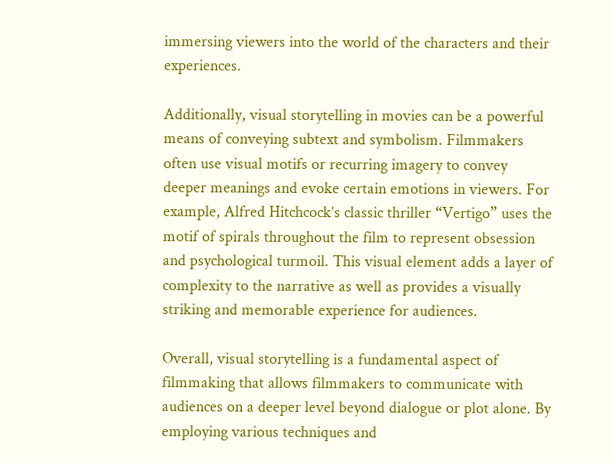immersing viewers into the world of the characters and their experiences.

Additionally, visual storytelling in movies can be a powerful means of conveying subtext and symbolism. Filmmakers often use visual motifs or recurring imagery to convey deeper meanings and evoke certain emotions in viewers. For example, Alfred Hitchcock’s classic thriller “Vertigo” uses the motif of spirals throughout the film to represent obsession and psychological turmoil. This visual element adds a layer of complexity to the narrative as well as provides a visually striking and memorable experience for audiences.

Overall, visual storytelling is a fundamental aspect of filmmaking that allows filmmakers to communicate with audiences on a deeper level beyond dialogue or plot alone. By employing various techniques and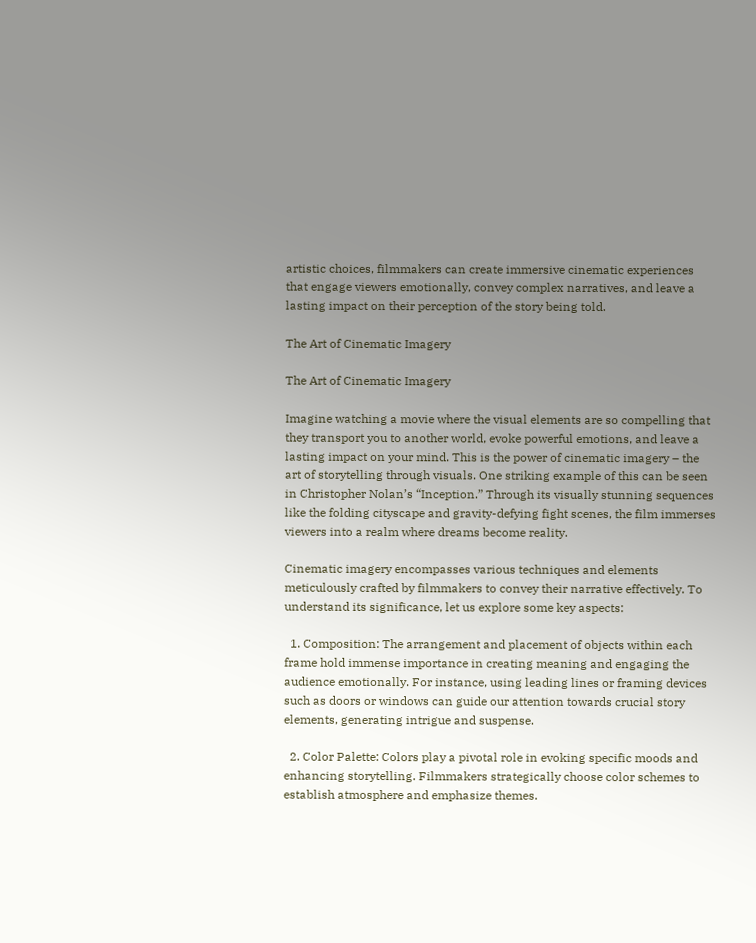artistic choices, filmmakers can create immersive cinematic experiences that engage viewers emotionally, convey complex narratives, and leave a lasting impact on their perception of the story being told.

The Art of Cinematic Imagery

The Art of Cinematic Imagery

Imagine watching a movie where the visual elements are so compelling that they transport you to another world, evoke powerful emotions, and leave a lasting impact on your mind. This is the power of cinematic imagery – the art of storytelling through visuals. One striking example of this can be seen in Christopher Nolan’s “Inception.” Through its visually stunning sequences like the folding cityscape and gravity-defying fight scenes, the film immerses viewers into a realm where dreams become reality.

Cinematic imagery encompasses various techniques and elements meticulously crafted by filmmakers to convey their narrative effectively. To understand its significance, let us explore some key aspects:

  1. Composition: The arrangement and placement of objects within each frame hold immense importance in creating meaning and engaging the audience emotionally. For instance, using leading lines or framing devices such as doors or windows can guide our attention towards crucial story elements, generating intrigue and suspense.

  2. Color Palette: Colors play a pivotal role in evoking specific moods and enhancing storytelling. Filmmakers strategically choose color schemes to establish atmosphere and emphasize themes.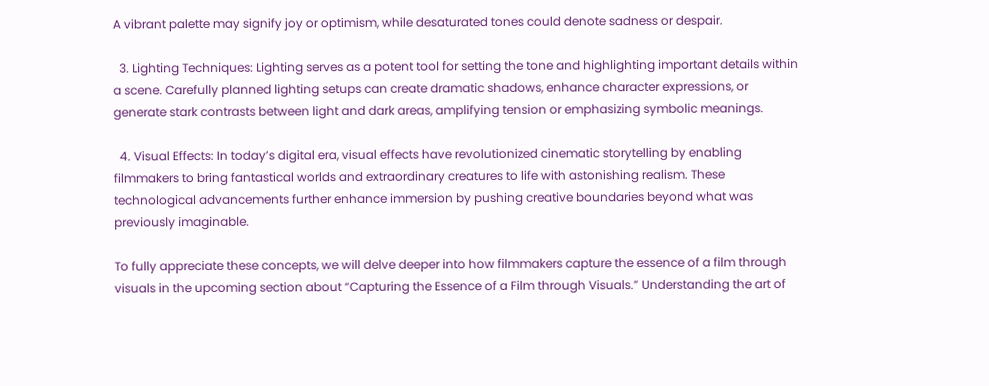A vibrant palette may signify joy or optimism, while desaturated tones could denote sadness or despair.

  3. Lighting Techniques: Lighting serves as a potent tool for setting the tone and highlighting important details within a scene. Carefully planned lighting setups can create dramatic shadows, enhance character expressions, or generate stark contrasts between light and dark areas, amplifying tension or emphasizing symbolic meanings.

  4. Visual Effects: In today’s digital era, visual effects have revolutionized cinematic storytelling by enabling filmmakers to bring fantastical worlds and extraordinary creatures to life with astonishing realism. These technological advancements further enhance immersion by pushing creative boundaries beyond what was previously imaginable.

To fully appreciate these concepts, we will delve deeper into how filmmakers capture the essence of a film through visuals in the upcoming section about “Capturing the Essence of a Film through Visuals.” Understanding the art of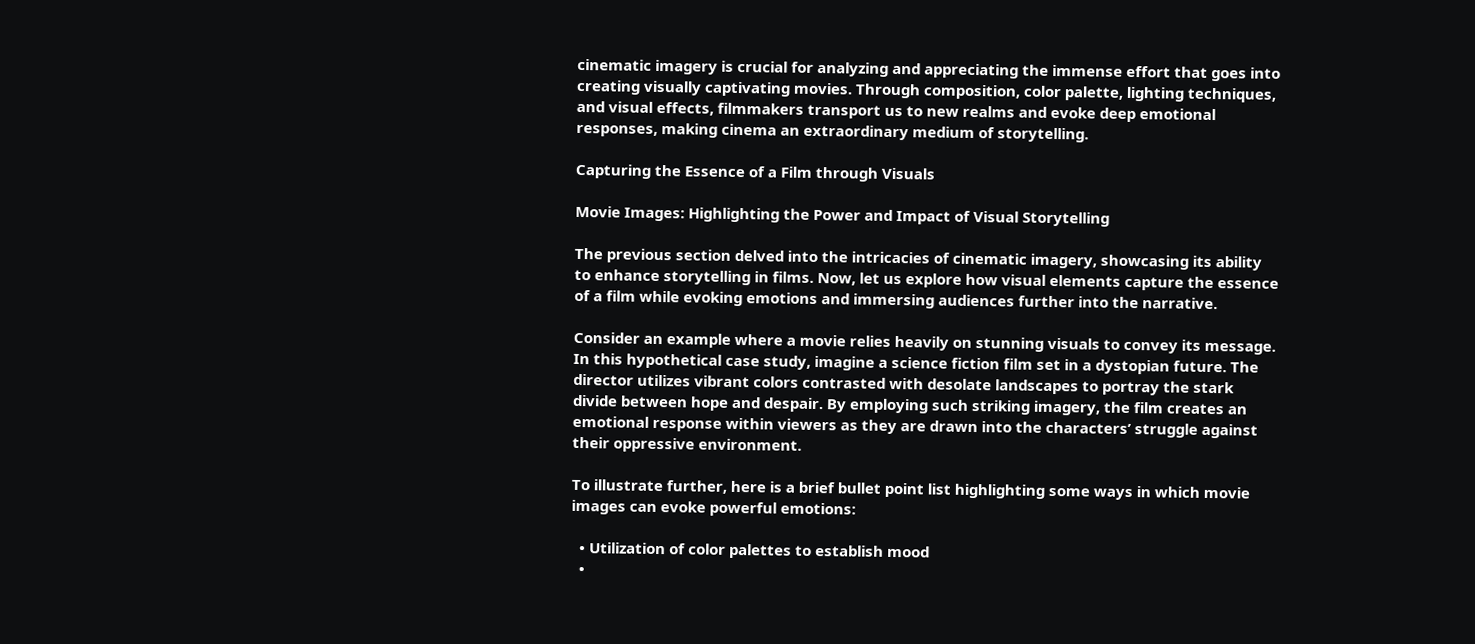cinematic imagery is crucial for analyzing and appreciating the immense effort that goes into creating visually captivating movies. Through composition, color palette, lighting techniques, and visual effects, filmmakers transport us to new realms and evoke deep emotional responses, making cinema an extraordinary medium of storytelling.

Capturing the Essence of a Film through Visuals

Movie Images: Highlighting the Power and Impact of Visual Storytelling

The previous section delved into the intricacies of cinematic imagery, showcasing its ability to enhance storytelling in films. Now, let us explore how visual elements capture the essence of a film while evoking emotions and immersing audiences further into the narrative.

Consider an example where a movie relies heavily on stunning visuals to convey its message. In this hypothetical case study, imagine a science fiction film set in a dystopian future. The director utilizes vibrant colors contrasted with desolate landscapes to portray the stark divide between hope and despair. By employing such striking imagery, the film creates an emotional response within viewers as they are drawn into the characters’ struggle against their oppressive environment.

To illustrate further, here is a brief bullet point list highlighting some ways in which movie images can evoke powerful emotions:

  • Utilization of color palettes to establish mood
  •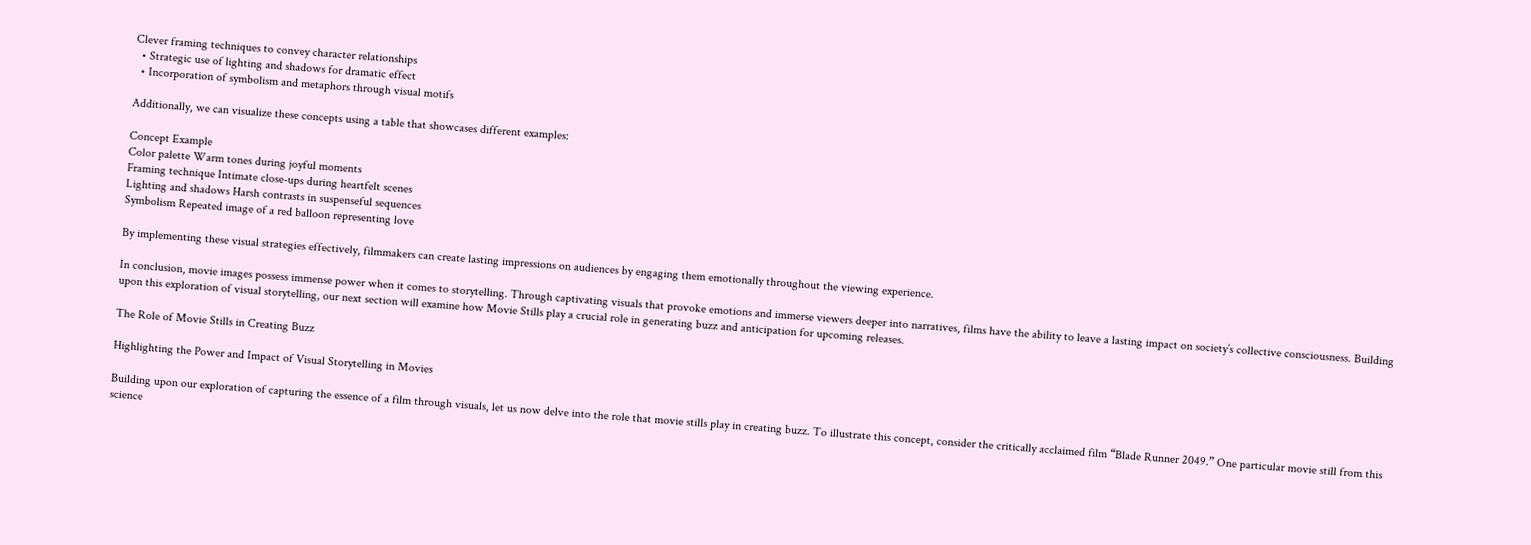Clever framing techniques to convey character relationships
  • Strategic use of lighting and shadows for dramatic effect
  • Incorporation of symbolism and metaphors through visual motifs

Additionally, we can visualize these concepts using a table that showcases different examples:

Concept Example
Color palette Warm tones during joyful moments
Framing technique Intimate close-ups during heartfelt scenes
Lighting and shadows Harsh contrasts in suspenseful sequences
Symbolism Repeated image of a red balloon representing love

By implementing these visual strategies effectively, filmmakers can create lasting impressions on audiences by engaging them emotionally throughout the viewing experience.

In conclusion, movie images possess immense power when it comes to storytelling. Through captivating visuals that provoke emotions and immerse viewers deeper into narratives, films have the ability to leave a lasting impact on society’s collective consciousness. Building upon this exploration of visual storytelling, our next section will examine how Movie Stills play a crucial role in generating buzz and anticipation for upcoming releases.

The Role of Movie Stills in Creating Buzz

Highlighting the Power and Impact of Visual Storytelling in Movies

Building upon our exploration of capturing the essence of a film through visuals, let us now delve into the role that movie stills play in creating buzz. To illustrate this concept, consider the critically acclaimed film “Blade Runner 2049.” One particular movie still from this science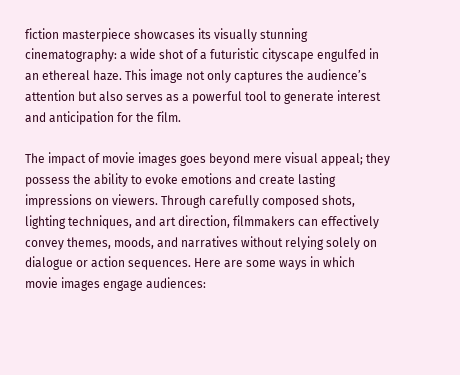fiction masterpiece showcases its visually stunning cinematography: a wide shot of a futuristic cityscape engulfed in an ethereal haze. This image not only captures the audience’s attention but also serves as a powerful tool to generate interest and anticipation for the film.

The impact of movie images goes beyond mere visual appeal; they possess the ability to evoke emotions and create lasting impressions on viewers. Through carefully composed shots, lighting techniques, and art direction, filmmakers can effectively convey themes, moods, and narratives without relying solely on dialogue or action sequences. Here are some ways in which movie images engage audiences: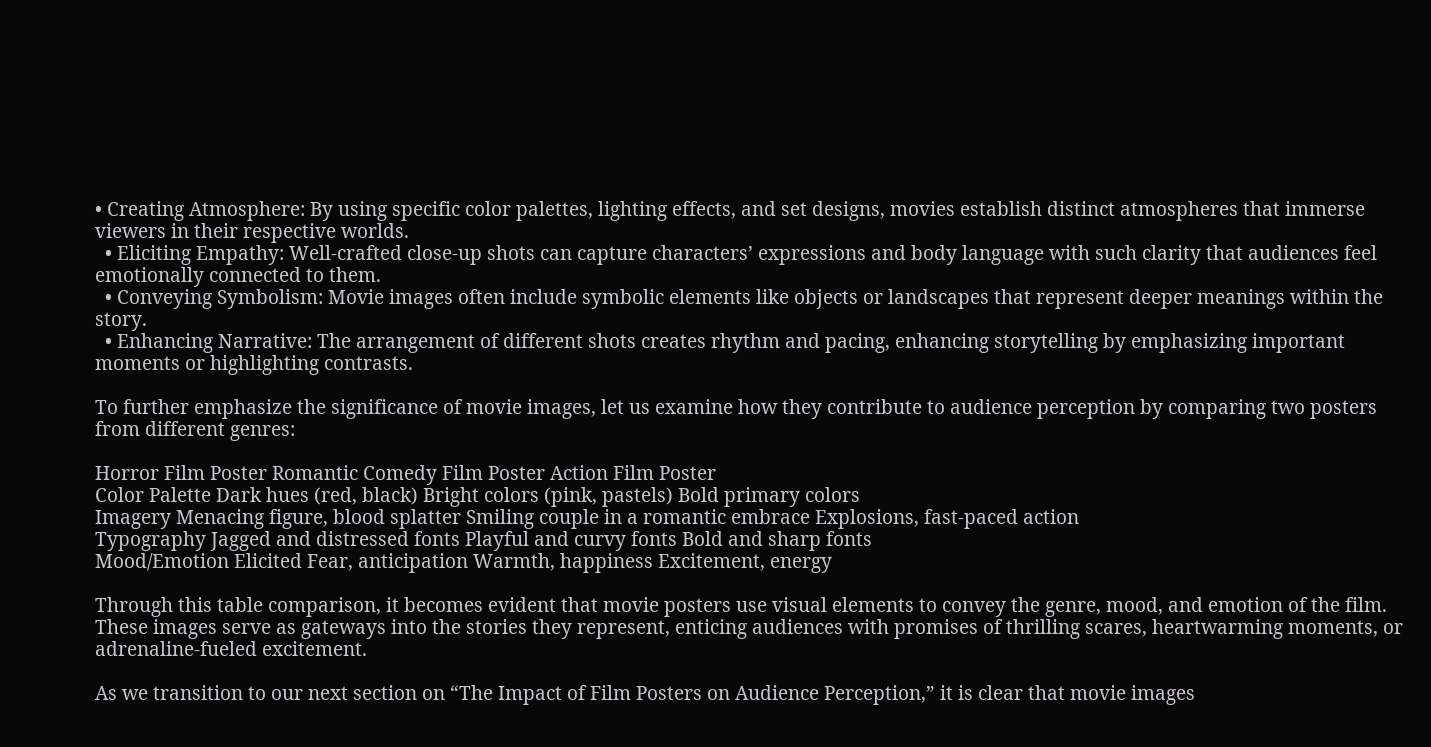• Creating Atmosphere: By using specific color palettes, lighting effects, and set designs, movies establish distinct atmospheres that immerse viewers in their respective worlds.
  • Eliciting Empathy: Well-crafted close-up shots can capture characters’ expressions and body language with such clarity that audiences feel emotionally connected to them.
  • Conveying Symbolism: Movie images often include symbolic elements like objects or landscapes that represent deeper meanings within the story.
  • Enhancing Narrative: The arrangement of different shots creates rhythm and pacing, enhancing storytelling by emphasizing important moments or highlighting contrasts.

To further emphasize the significance of movie images, let us examine how they contribute to audience perception by comparing two posters from different genres:

Horror Film Poster Romantic Comedy Film Poster Action Film Poster
Color Palette Dark hues (red, black) Bright colors (pink, pastels) Bold primary colors
Imagery Menacing figure, blood splatter Smiling couple in a romantic embrace Explosions, fast-paced action
Typography Jagged and distressed fonts Playful and curvy fonts Bold and sharp fonts
Mood/Emotion Elicited Fear, anticipation Warmth, happiness Excitement, energy

Through this table comparison, it becomes evident that movie posters use visual elements to convey the genre, mood, and emotion of the film. These images serve as gateways into the stories they represent, enticing audiences with promises of thrilling scares, heartwarming moments, or adrenaline-fueled excitement.

As we transition to our next section on “The Impact of Film Posters on Audience Perception,” it is clear that movie images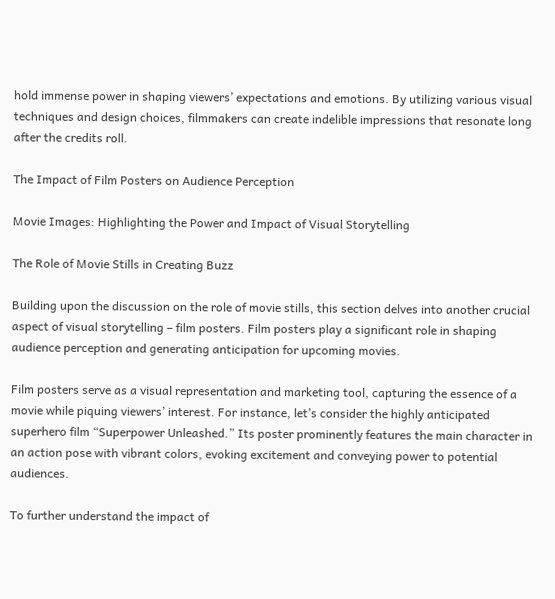hold immense power in shaping viewers’ expectations and emotions. By utilizing various visual techniques and design choices, filmmakers can create indelible impressions that resonate long after the credits roll.

The Impact of Film Posters on Audience Perception

Movie Images: Highlighting the Power and Impact of Visual Storytelling

The Role of Movie Stills in Creating Buzz

Building upon the discussion on the role of movie stills, this section delves into another crucial aspect of visual storytelling – film posters. Film posters play a significant role in shaping audience perception and generating anticipation for upcoming movies.

Film posters serve as a visual representation and marketing tool, capturing the essence of a movie while piquing viewers’ interest. For instance, let’s consider the highly anticipated superhero film “Superpower Unleashed.” Its poster prominently features the main character in an action pose with vibrant colors, evoking excitement and conveying power to potential audiences.

To further understand the impact of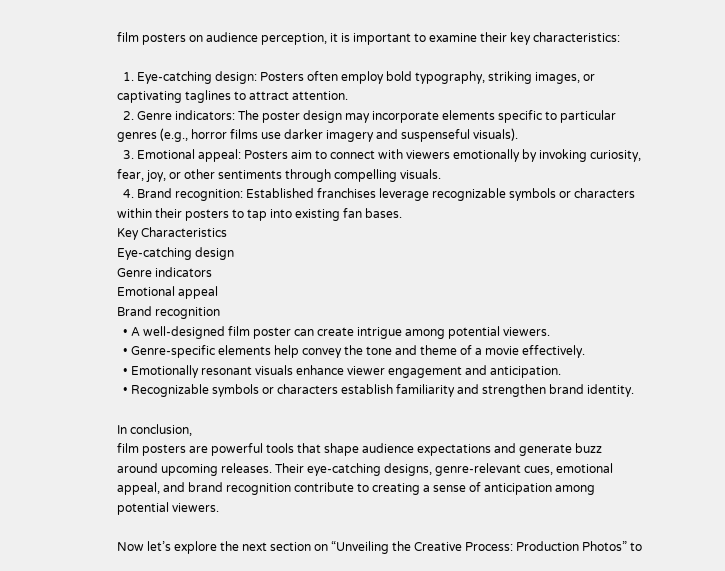film posters on audience perception, it is important to examine their key characteristics:

  1. Eye-catching design: Posters often employ bold typography, striking images, or captivating taglines to attract attention.
  2. Genre indicators: The poster design may incorporate elements specific to particular genres (e.g., horror films use darker imagery and suspenseful visuals).
  3. Emotional appeal: Posters aim to connect with viewers emotionally by invoking curiosity, fear, joy, or other sentiments through compelling visuals.
  4. Brand recognition: Established franchises leverage recognizable symbols or characters within their posters to tap into existing fan bases.
Key Characteristics
Eye-catching design
Genre indicators
Emotional appeal
Brand recognition
  • A well-designed film poster can create intrigue among potential viewers.
  • Genre-specific elements help convey the tone and theme of a movie effectively.
  • Emotionally resonant visuals enhance viewer engagement and anticipation.
  • Recognizable symbols or characters establish familiarity and strengthen brand identity.

In conclusion,
film posters are powerful tools that shape audience expectations and generate buzz around upcoming releases. Their eye-catching designs, genre-relevant cues, emotional appeal, and brand recognition contribute to creating a sense of anticipation among potential viewers.

Now let’s explore the next section on “Unveiling the Creative Process: Production Photos” to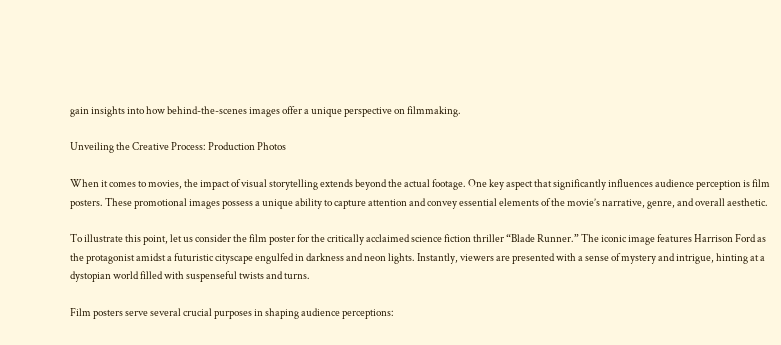gain insights into how behind-the-scenes images offer a unique perspective on filmmaking.

Unveiling the Creative Process: Production Photos

When it comes to movies, the impact of visual storytelling extends beyond the actual footage. One key aspect that significantly influences audience perception is film posters. These promotional images possess a unique ability to capture attention and convey essential elements of the movie’s narrative, genre, and overall aesthetic.

To illustrate this point, let us consider the film poster for the critically acclaimed science fiction thriller “Blade Runner.” The iconic image features Harrison Ford as the protagonist amidst a futuristic cityscape engulfed in darkness and neon lights. Instantly, viewers are presented with a sense of mystery and intrigue, hinting at a dystopian world filled with suspenseful twists and turns.

Film posters serve several crucial purposes in shaping audience perceptions: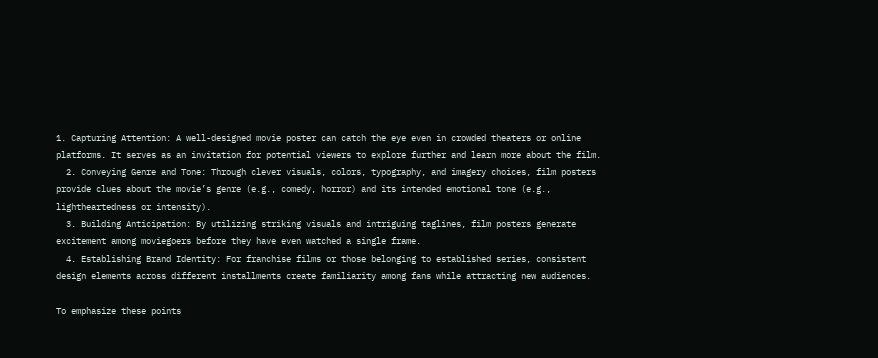1. Capturing Attention: A well-designed movie poster can catch the eye even in crowded theaters or online platforms. It serves as an invitation for potential viewers to explore further and learn more about the film.
  2. Conveying Genre and Tone: Through clever visuals, colors, typography, and imagery choices, film posters provide clues about the movie’s genre (e.g., comedy, horror) and its intended emotional tone (e.g., lightheartedness or intensity).
  3. Building Anticipation: By utilizing striking visuals and intriguing taglines, film posters generate excitement among moviegoers before they have even watched a single frame.
  4. Establishing Brand Identity: For franchise films or those belonging to established series, consistent design elements across different installments create familiarity among fans while attracting new audiences.

To emphasize these points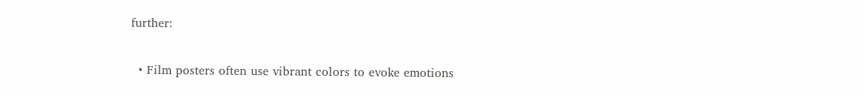further:

  • Film posters often use vibrant colors to evoke emotions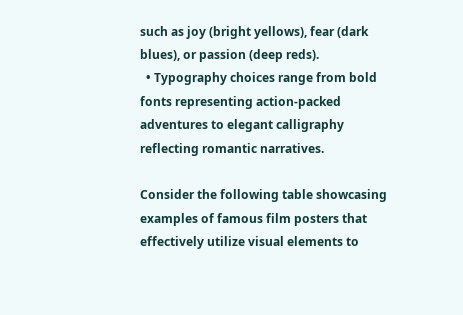such as joy (bright yellows), fear (dark blues), or passion (deep reds).
  • Typography choices range from bold fonts representing action-packed adventures to elegant calligraphy reflecting romantic narratives.

Consider the following table showcasing examples of famous film posters that effectively utilize visual elements to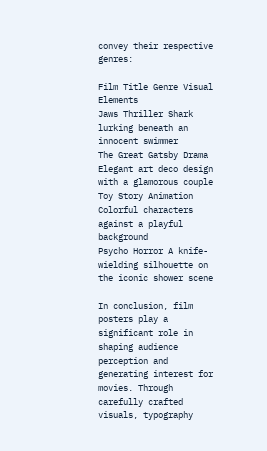convey their respective genres:

Film Title Genre Visual Elements
Jaws Thriller Shark lurking beneath an innocent swimmer
The Great Gatsby Drama Elegant art deco design with a glamorous couple
Toy Story Animation Colorful characters against a playful background
Psycho Horror A knife-wielding silhouette on the iconic shower scene

In conclusion, film posters play a significant role in shaping audience perception and generating interest for movies. Through carefully crafted visuals, typography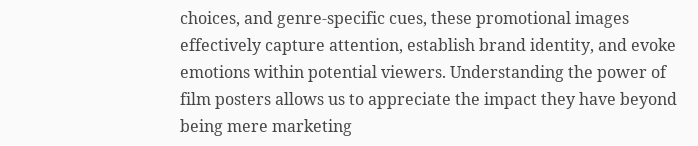choices, and genre-specific cues, these promotional images effectively capture attention, establish brand identity, and evoke emotions within potential viewers. Understanding the power of film posters allows us to appreciate the impact they have beyond being mere marketing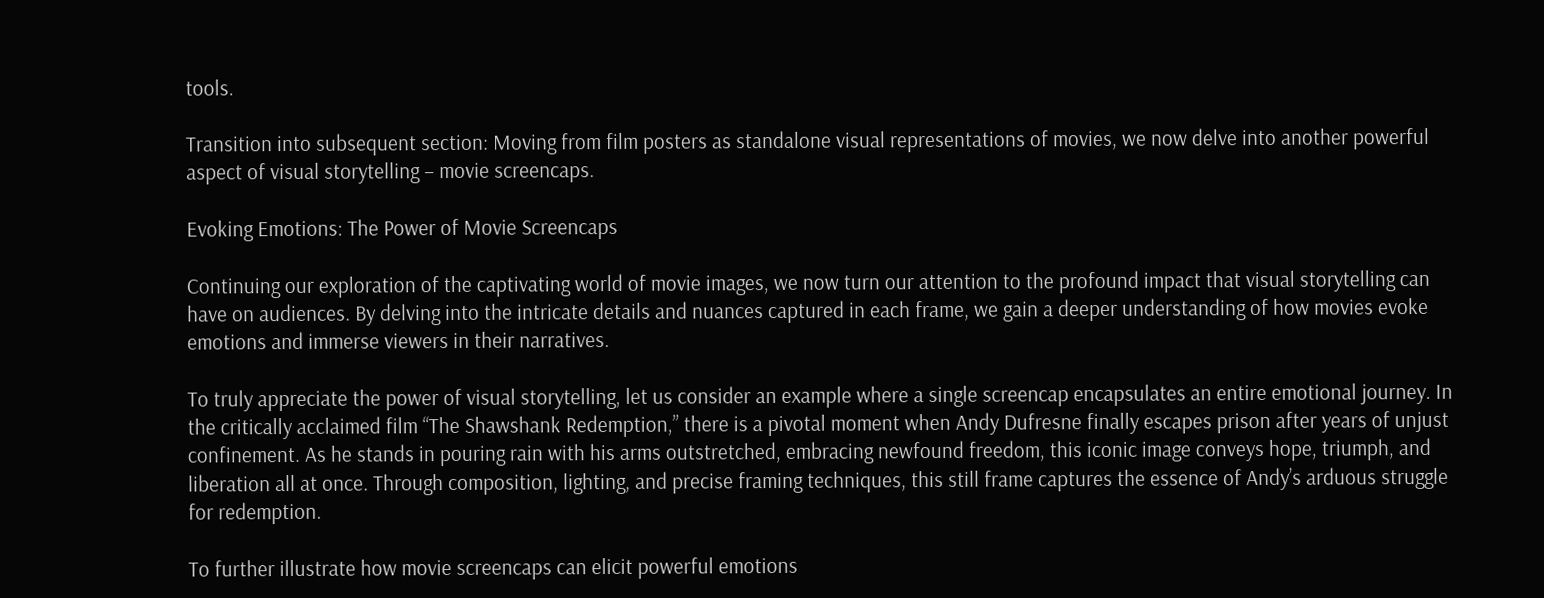tools.

Transition into subsequent section: Moving from film posters as standalone visual representations of movies, we now delve into another powerful aspect of visual storytelling – movie screencaps.

Evoking Emotions: The Power of Movie Screencaps

Continuing our exploration of the captivating world of movie images, we now turn our attention to the profound impact that visual storytelling can have on audiences. By delving into the intricate details and nuances captured in each frame, we gain a deeper understanding of how movies evoke emotions and immerse viewers in their narratives.

To truly appreciate the power of visual storytelling, let us consider an example where a single screencap encapsulates an entire emotional journey. In the critically acclaimed film “The Shawshank Redemption,” there is a pivotal moment when Andy Dufresne finally escapes prison after years of unjust confinement. As he stands in pouring rain with his arms outstretched, embracing newfound freedom, this iconic image conveys hope, triumph, and liberation all at once. Through composition, lighting, and precise framing techniques, this still frame captures the essence of Andy’s arduous struggle for redemption.

To further illustrate how movie screencaps can elicit powerful emotions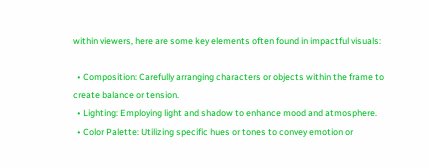within viewers, here are some key elements often found in impactful visuals:

  • Composition: Carefully arranging characters or objects within the frame to create balance or tension.
  • Lighting: Employing light and shadow to enhance mood and atmosphere.
  • Color Palette: Utilizing specific hues or tones to convey emotion or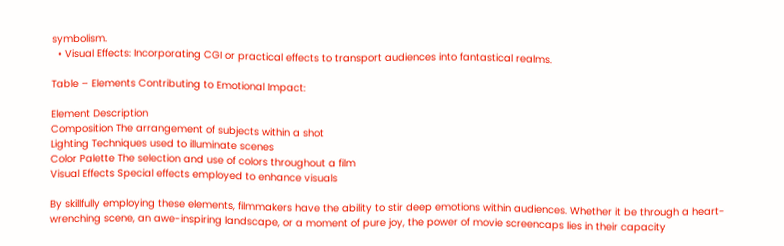symbolism.
  • Visual Effects: Incorporating CGI or practical effects to transport audiences into fantastical realms.

Table – Elements Contributing to Emotional Impact:

Element Description
Composition The arrangement of subjects within a shot
Lighting Techniques used to illuminate scenes
Color Palette The selection and use of colors throughout a film
Visual Effects Special effects employed to enhance visuals

By skillfully employing these elements, filmmakers have the ability to stir deep emotions within audiences. Whether it be through a heart-wrenching scene, an awe-inspiring landscape, or a moment of pure joy, the power of movie screencaps lies in their capacity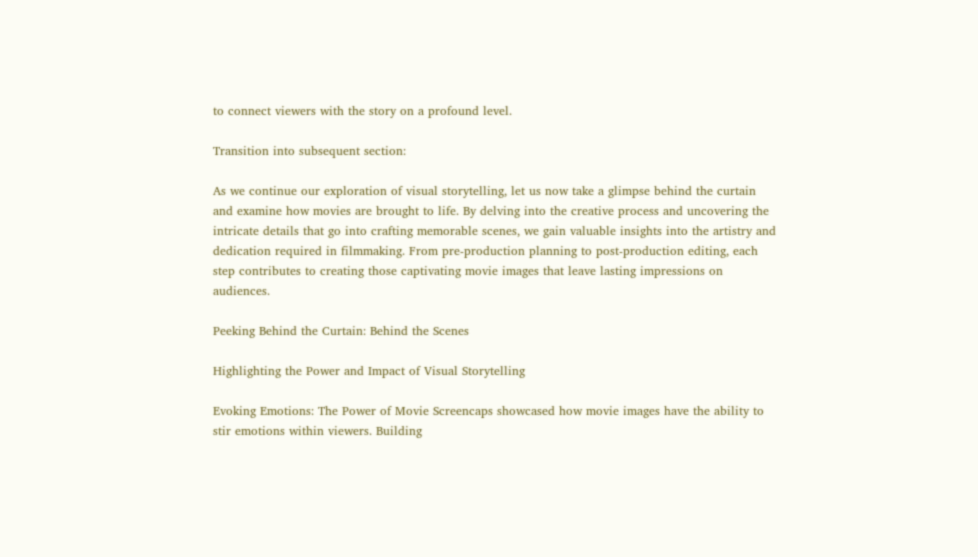to connect viewers with the story on a profound level.

Transition into subsequent section:

As we continue our exploration of visual storytelling, let us now take a glimpse behind the curtain and examine how movies are brought to life. By delving into the creative process and uncovering the intricate details that go into crafting memorable scenes, we gain valuable insights into the artistry and dedication required in filmmaking. From pre-production planning to post-production editing, each step contributes to creating those captivating movie images that leave lasting impressions on audiences.

Peeking Behind the Curtain: Behind the Scenes

Highlighting the Power and Impact of Visual Storytelling

Evoking Emotions: The Power of Movie Screencaps showcased how movie images have the ability to stir emotions within viewers. Building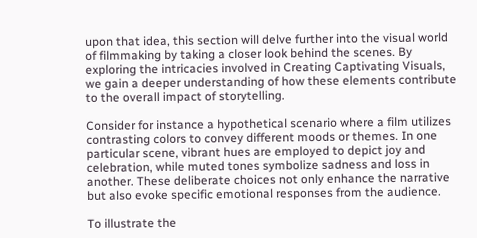upon that idea, this section will delve further into the visual world of filmmaking by taking a closer look behind the scenes. By exploring the intricacies involved in Creating Captivating Visuals, we gain a deeper understanding of how these elements contribute to the overall impact of storytelling.

Consider for instance a hypothetical scenario where a film utilizes contrasting colors to convey different moods or themes. In one particular scene, vibrant hues are employed to depict joy and celebration, while muted tones symbolize sadness and loss in another. These deliberate choices not only enhance the narrative but also evoke specific emotional responses from the audience.

To illustrate the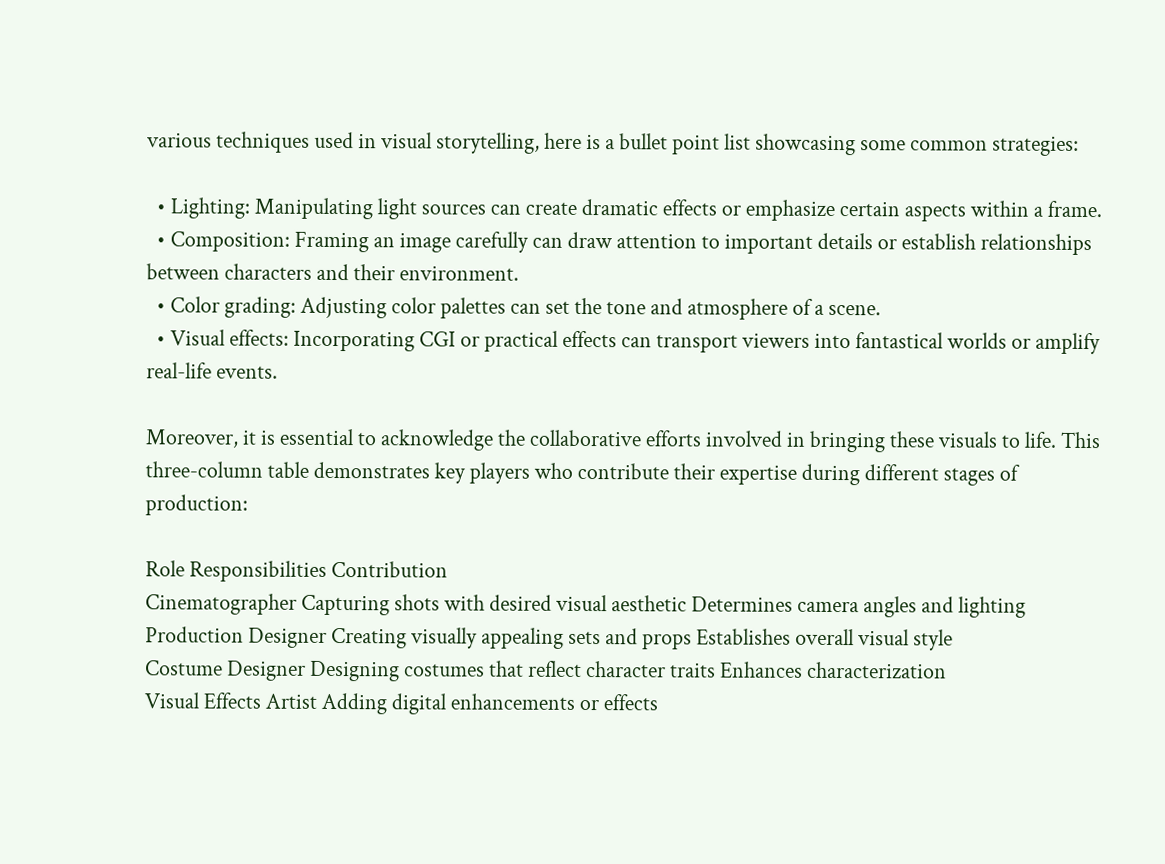various techniques used in visual storytelling, here is a bullet point list showcasing some common strategies:

  • Lighting: Manipulating light sources can create dramatic effects or emphasize certain aspects within a frame.
  • Composition: Framing an image carefully can draw attention to important details or establish relationships between characters and their environment.
  • Color grading: Adjusting color palettes can set the tone and atmosphere of a scene.
  • Visual effects: Incorporating CGI or practical effects can transport viewers into fantastical worlds or amplify real-life events.

Moreover, it is essential to acknowledge the collaborative efforts involved in bringing these visuals to life. This three-column table demonstrates key players who contribute their expertise during different stages of production:

Role Responsibilities Contribution
Cinematographer Capturing shots with desired visual aesthetic Determines camera angles and lighting
Production Designer Creating visually appealing sets and props Establishes overall visual style
Costume Designer Designing costumes that reflect character traits Enhances characterization
Visual Effects Artist Adding digital enhancements or effects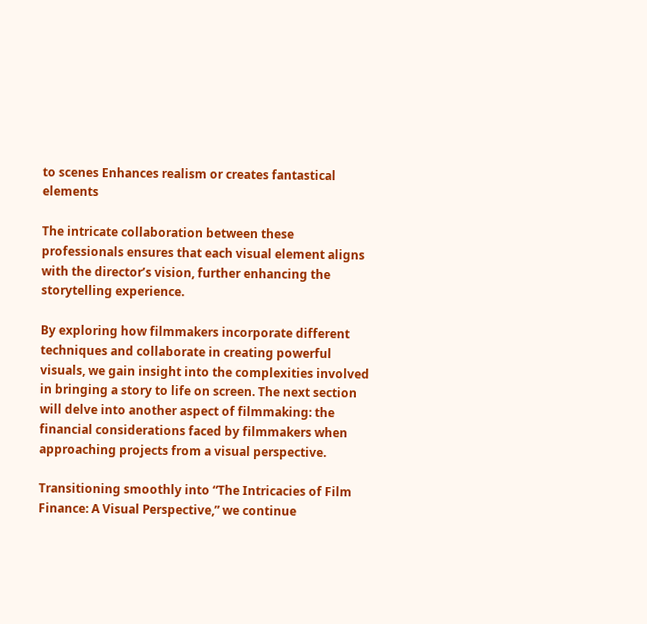to scenes Enhances realism or creates fantastical elements

The intricate collaboration between these professionals ensures that each visual element aligns with the director’s vision, further enhancing the storytelling experience.

By exploring how filmmakers incorporate different techniques and collaborate in creating powerful visuals, we gain insight into the complexities involved in bringing a story to life on screen. The next section will delve into another aspect of filmmaking: the financial considerations faced by filmmakers when approaching projects from a visual perspective.

Transitioning smoothly into “The Intricacies of Film Finance: A Visual Perspective,” we continue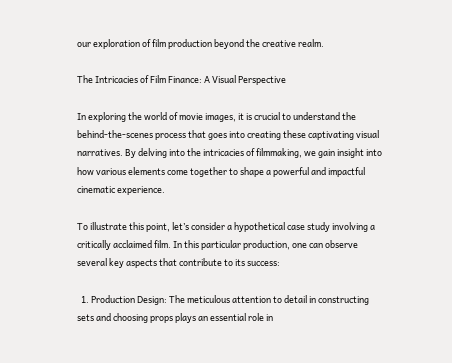our exploration of film production beyond the creative realm.

The Intricacies of Film Finance: A Visual Perspective

In exploring the world of movie images, it is crucial to understand the behind-the-scenes process that goes into creating these captivating visual narratives. By delving into the intricacies of filmmaking, we gain insight into how various elements come together to shape a powerful and impactful cinematic experience.

To illustrate this point, let’s consider a hypothetical case study involving a critically acclaimed film. In this particular production, one can observe several key aspects that contribute to its success:

  1. Production Design: The meticulous attention to detail in constructing sets and choosing props plays an essential role in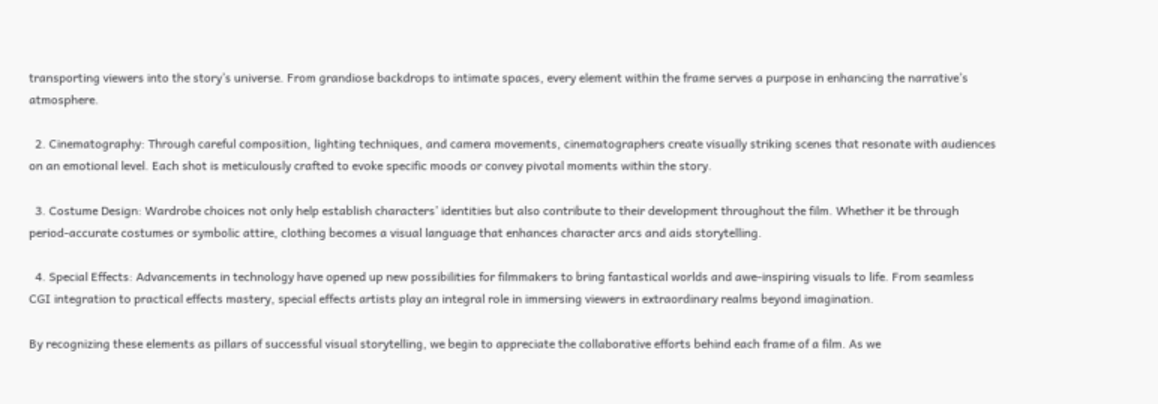transporting viewers into the story’s universe. From grandiose backdrops to intimate spaces, every element within the frame serves a purpose in enhancing the narrative’s atmosphere.

  2. Cinematography: Through careful composition, lighting techniques, and camera movements, cinematographers create visually striking scenes that resonate with audiences on an emotional level. Each shot is meticulously crafted to evoke specific moods or convey pivotal moments within the story.

  3. Costume Design: Wardrobe choices not only help establish characters’ identities but also contribute to their development throughout the film. Whether it be through period-accurate costumes or symbolic attire, clothing becomes a visual language that enhances character arcs and aids storytelling.

  4. Special Effects: Advancements in technology have opened up new possibilities for filmmakers to bring fantastical worlds and awe-inspiring visuals to life. From seamless CGI integration to practical effects mastery, special effects artists play an integral role in immersing viewers in extraordinary realms beyond imagination.

By recognizing these elements as pillars of successful visual storytelling, we begin to appreciate the collaborative efforts behind each frame of a film. As we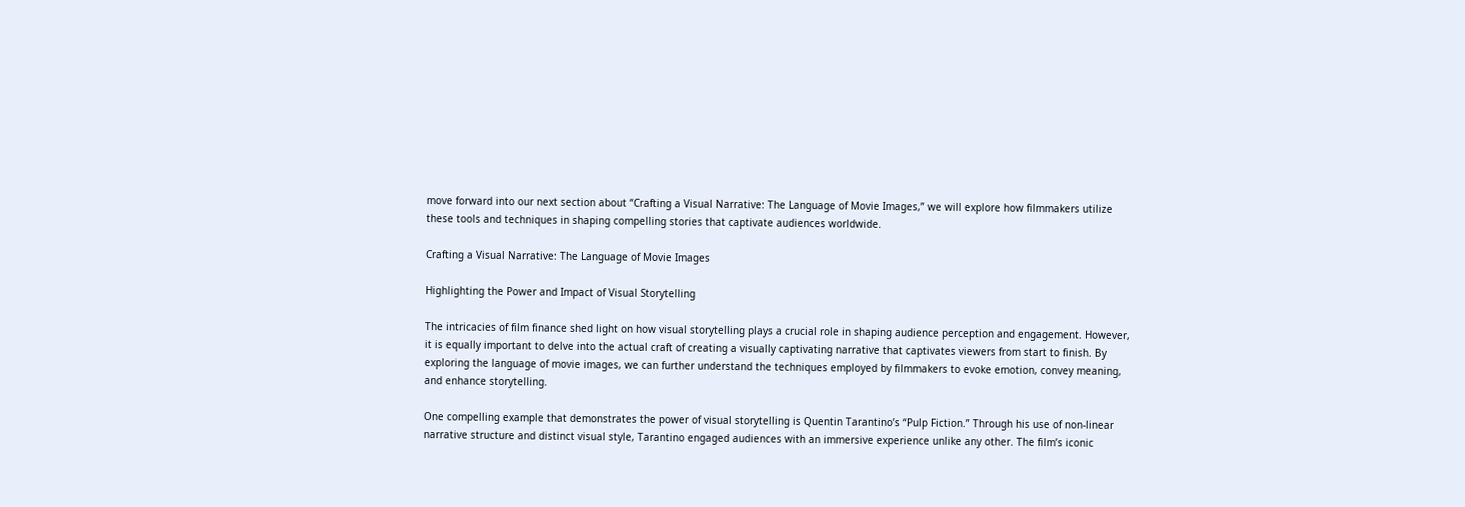move forward into our next section about “Crafting a Visual Narrative: The Language of Movie Images,” we will explore how filmmakers utilize these tools and techniques in shaping compelling stories that captivate audiences worldwide.

Crafting a Visual Narrative: The Language of Movie Images

Highlighting the Power and Impact of Visual Storytelling

The intricacies of film finance shed light on how visual storytelling plays a crucial role in shaping audience perception and engagement. However, it is equally important to delve into the actual craft of creating a visually captivating narrative that captivates viewers from start to finish. By exploring the language of movie images, we can further understand the techniques employed by filmmakers to evoke emotion, convey meaning, and enhance storytelling.

One compelling example that demonstrates the power of visual storytelling is Quentin Tarantino’s “Pulp Fiction.” Through his use of non-linear narrative structure and distinct visual style, Tarantino engaged audiences with an immersive experience unlike any other. The film’s iconic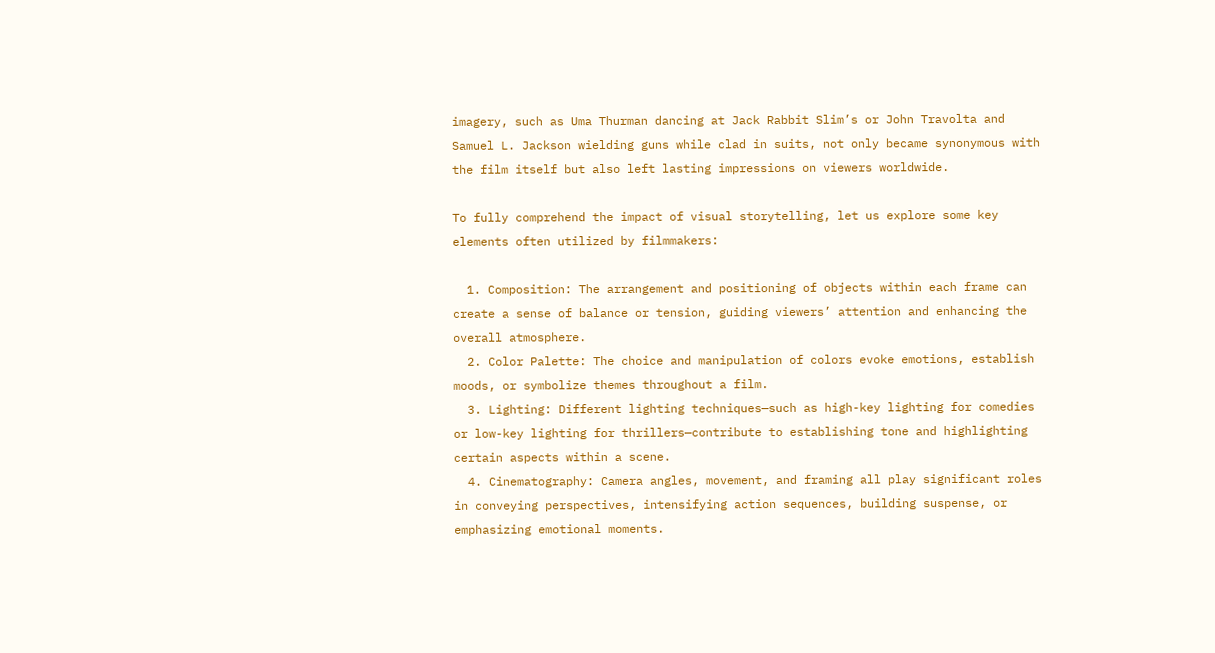imagery, such as Uma Thurman dancing at Jack Rabbit Slim’s or John Travolta and Samuel L. Jackson wielding guns while clad in suits, not only became synonymous with the film itself but also left lasting impressions on viewers worldwide.

To fully comprehend the impact of visual storytelling, let us explore some key elements often utilized by filmmakers:

  1. Composition: The arrangement and positioning of objects within each frame can create a sense of balance or tension, guiding viewers’ attention and enhancing the overall atmosphere.
  2. Color Palette: The choice and manipulation of colors evoke emotions, establish moods, or symbolize themes throughout a film.
  3. Lighting: Different lighting techniques—such as high-key lighting for comedies or low-key lighting for thrillers—contribute to establishing tone and highlighting certain aspects within a scene.
  4. Cinematography: Camera angles, movement, and framing all play significant roles in conveying perspectives, intensifying action sequences, building suspense, or emphasizing emotional moments.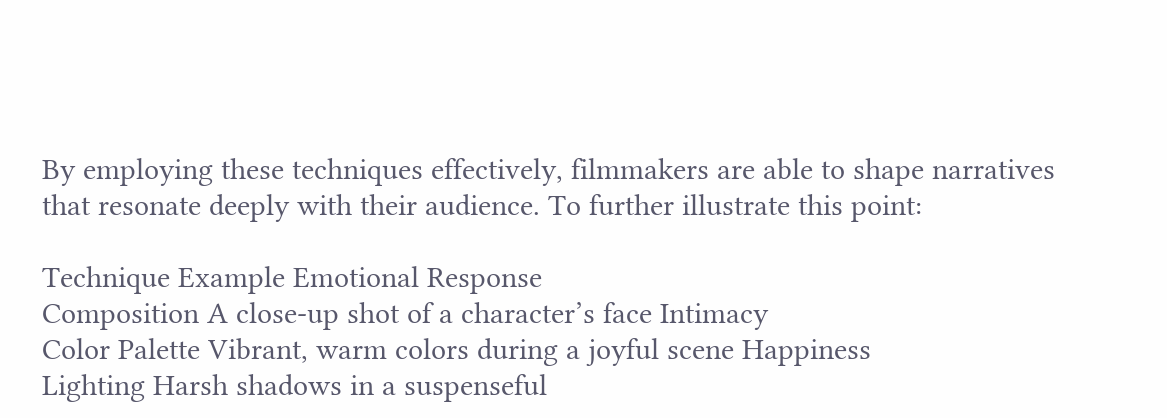By employing these techniques effectively, filmmakers are able to shape narratives that resonate deeply with their audience. To further illustrate this point:

Technique Example Emotional Response
Composition A close-up shot of a character’s face Intimacy
Color Palette Vibrant, warm colors during a joyful scene Happiness
Lighting Harsh shadows in a suspenseful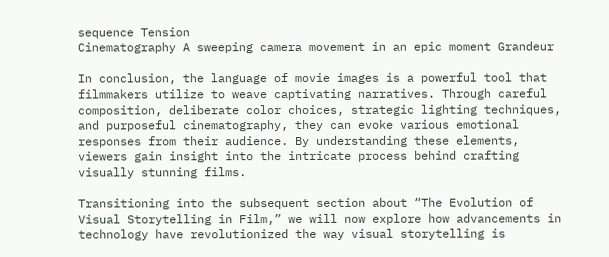sequence Tension
Cinematography A sweeping camera movement in an epic moment Grandeur

In conclusion, the language of movie images is a powerful tool that filmmakers utilize to weave captivating narratives. Through careful composition, deliberate color choices, strategic lighting techniques, and purposeful cinematography, they can evoke various emotional responses from their audience. By understanding these elements, viewers gain insight into the intricate process behind crafting visually stunning films.

Transitioning into the subsequent section about “The Evolution of Visual Storytelling in Film,” we will now explore how advancements in technology have revolutionized the way visual storytelling is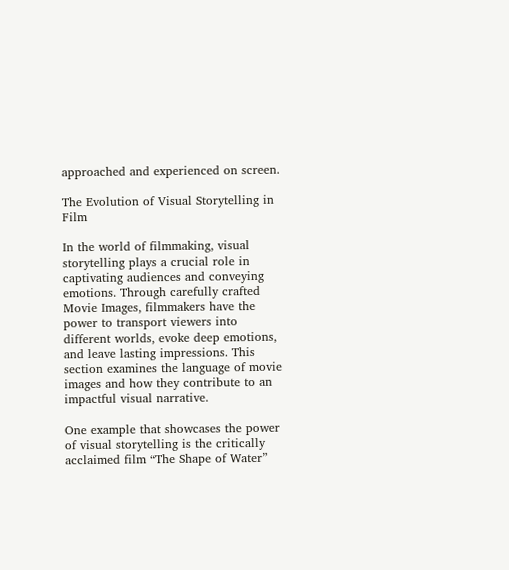approached and experienced on screen.

The Evolution of Visual Storytelling in Film

In the world of filmmaking, visual storytelling plays a crucial role in captivating audiences and conveying emotions. Through carefully crafted Movie Images, filmmakers have the power to transport viewers into different worlds, evoke deep emotions, and leave lasting impressions. This section examines the language of movie images and how they contribute to an impactful visual narrative.

One example that showcases the power of visual storytelling is the critically acclaimed film “The Shape of Water”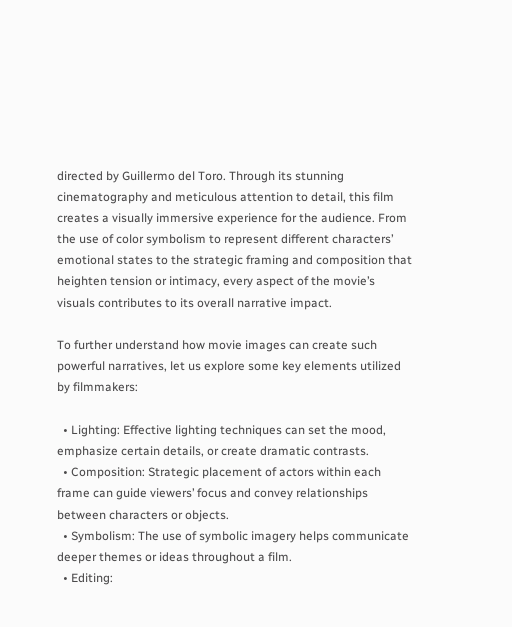directed by Guillermo del Toro. Through its stunning cinematography and meticulous attention to detail, this film creates a visually immersive experience for the audience. From the use of color symbolism to represent different characters’ emotional states to the strategic framing and composition that heighten tension or intimacy, every aspect of the movie’s visuals contributes to its overall narrative impact.

To further understand how movie images can create such powerful narratives, let us explore some key elements utilized by filmmakers:

  • Lighting: Effective lighting techniques can set the mood, emphasize certain details, or create dramatic contrasts.
  • Composition: Strategic placement of actors within each frame can guide viewers’ focus and convey relationships between characters or objects.
  • Symbolism: The use of symbolic imagery helps communicate deeper themes or ideas throughout a film.
  • Editing: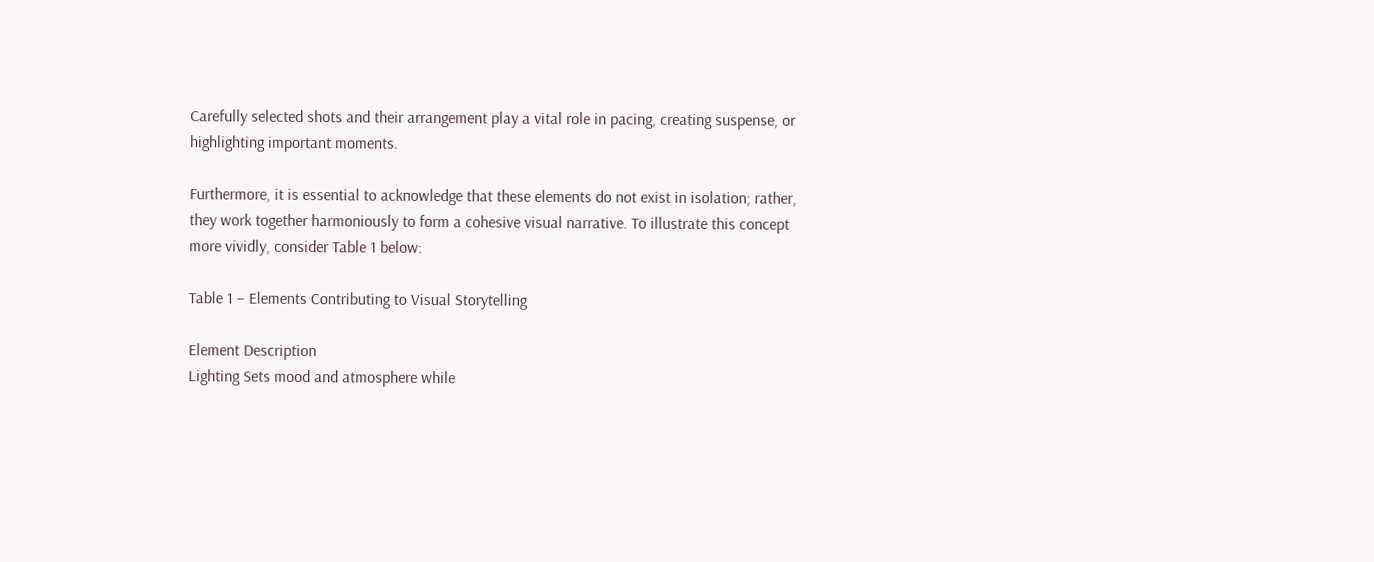Carefully selected shots and their arrangement play a vital role in pacing, creating suspense, or highlighting important moments.

Furthermore, it is essential to acknowledge that these elements do not exist in isolation; rather, they work together harmoniously to form a cohesive visual narrative. To illustrate this concept more vividly, consider Table 1 below:

Table 1 – Elements Contributing to Visual Storytelling

Element Description
Lighting Sets mood and atmosphere while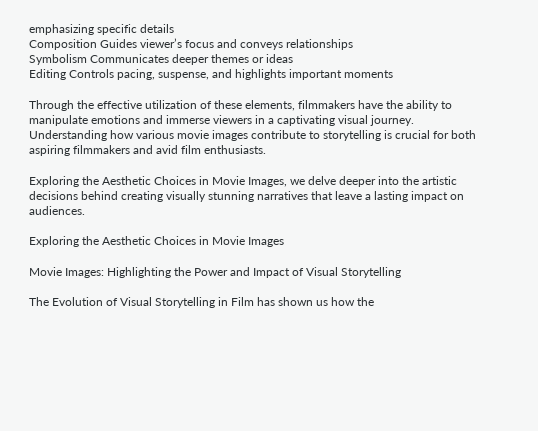emphasizing specific details
Composition Guides viewer’s focus and conveys relationships
Symbolism Communicates deeper themes or ideas
Editing Controls pacing, suspense, and highlights important moments

Through the effective utilization of these elements, filmmakers have the ability to manipulate emotions and immerse viewers in a captivating visual journey. Understanding how various movie images contribute to storytelling is crucial for both aspiring filmmakers and avid film enthusiasts.

Exploring the Aesthetic Choices in Movie Images, we delve deeper into the artistic decisions behind creating visually stunning narratives that leave a lasting impact on audiences.

Exploring the Aesthetic Choices in Movie Images

Movie Images: Highlighting the Power and Impact of Visual Storytelling

The Evolution of Visual Storytelling in Film has shown us how the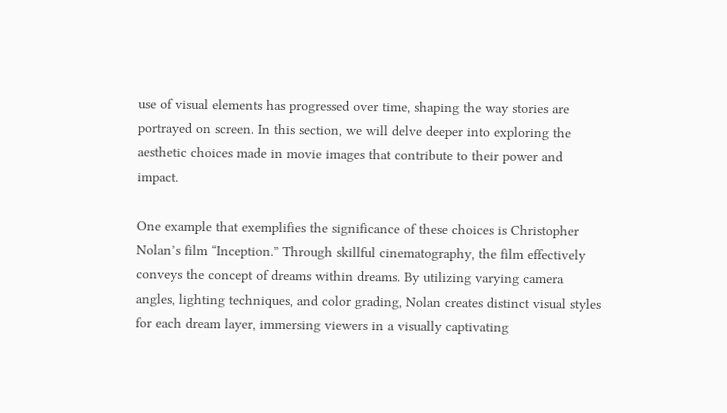use of visual elements has progressed over time, shaping the way stories are portrayed on screen. In this section, we will delve deeper into exploring the aesthetic choices made in movie images that contribute to their power and impact.

One example that exemplifies the significance of these choices is Christopher Nolan’s film “Inception.” Through skillful cinematography, the film effectively conveys the concept of dreams within dreams. By utilizing varying camera angles, lighting techniques, and color grading, Nolan creates distinct visual styles for each dream layer, immersing viewers in a visually captivating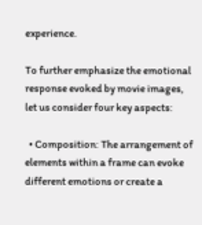experience.

To further emphasize the emotional response evoked by movie images, let us consider four key aspects:

  • Composition: The arrangement of elements within a frame can evoke different emotions or create a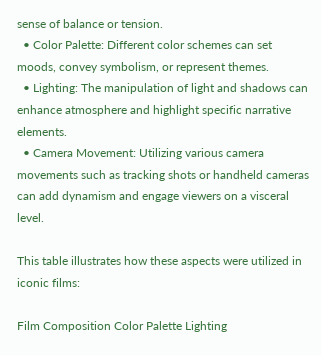sense of balance or tension.
  • Color Palette: Different color schemes can set moods, convey symbolism, or represent themes.
  • Lighting: The manipulation of light and shadows can enhance atmosphere and highlight specific narrative elements.
  • Camera Movement: Utilizing various camera movements such as tracking shots or handheld cameras can add dynamism and engage viewers on a visceral level.

This table illustrates how these aspects were utilized in iconic films:

Film Composition Color Palette Lighting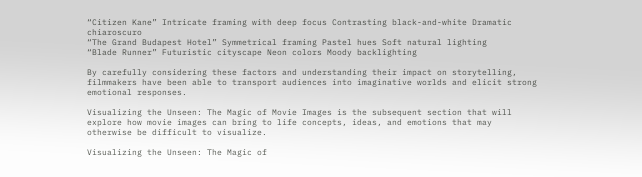“Citizen Kane” Intricate framing with deep focus Contrasting black-and-white Dramatic chiaroscuro
“The Grand Budapest Hotel” Symmetrical framing Pastel hues Soft natural lighting
“Blade Runner” Futuristic cityscape Neon colors Moody backlighting

By carefully considering these factors and understanding their impact on storytelling, filmmakers have been able to transport audiences into imaginative worlds and elicit strong emotional responses.

Visualizing the Unseen: The Magic of Movie Images is the subsequent section that will explore how movie images can bring to life concepts, ideas, and emotions that may otherwise be difficult to visualize.

Visualizing the Unseen: The Magic of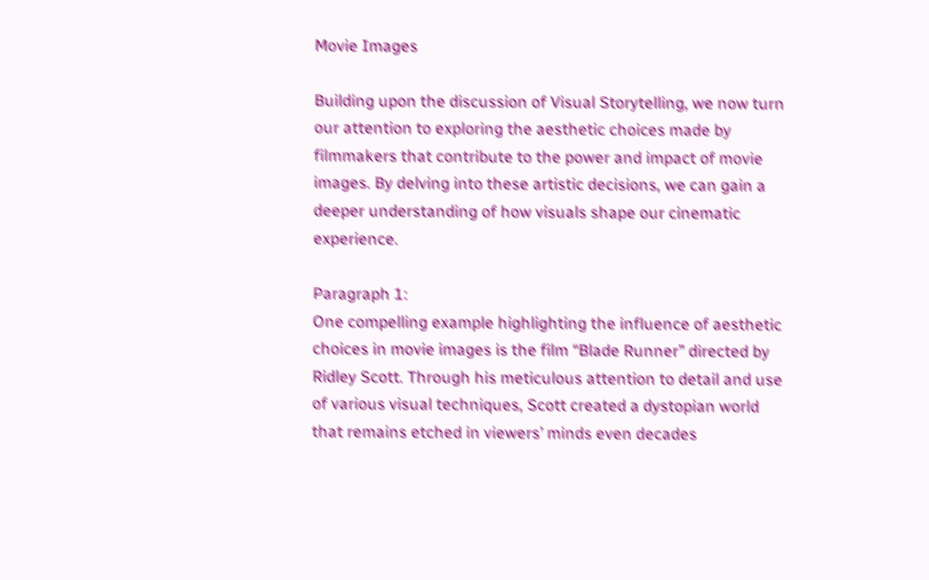Movie Images

Building upon the discussion of Visual Storytelling, we now turn our attention to exploring the aesthetic choices made by filmmakers that contribute to the power and impact of movie images. By delving into these artistic decisions, we can gain a deeper understanding of how visuals shape our cinematic experience.

Paragraph 1:
One compelling example highlighting the influence of aesthetic choices in movie images is the film “Blade Runner” directed by Ridley Scott. Through his meticulous attention to detail and use of various visual techniques, Scott created a dystopian world that remains etched in viewers’ minds even decades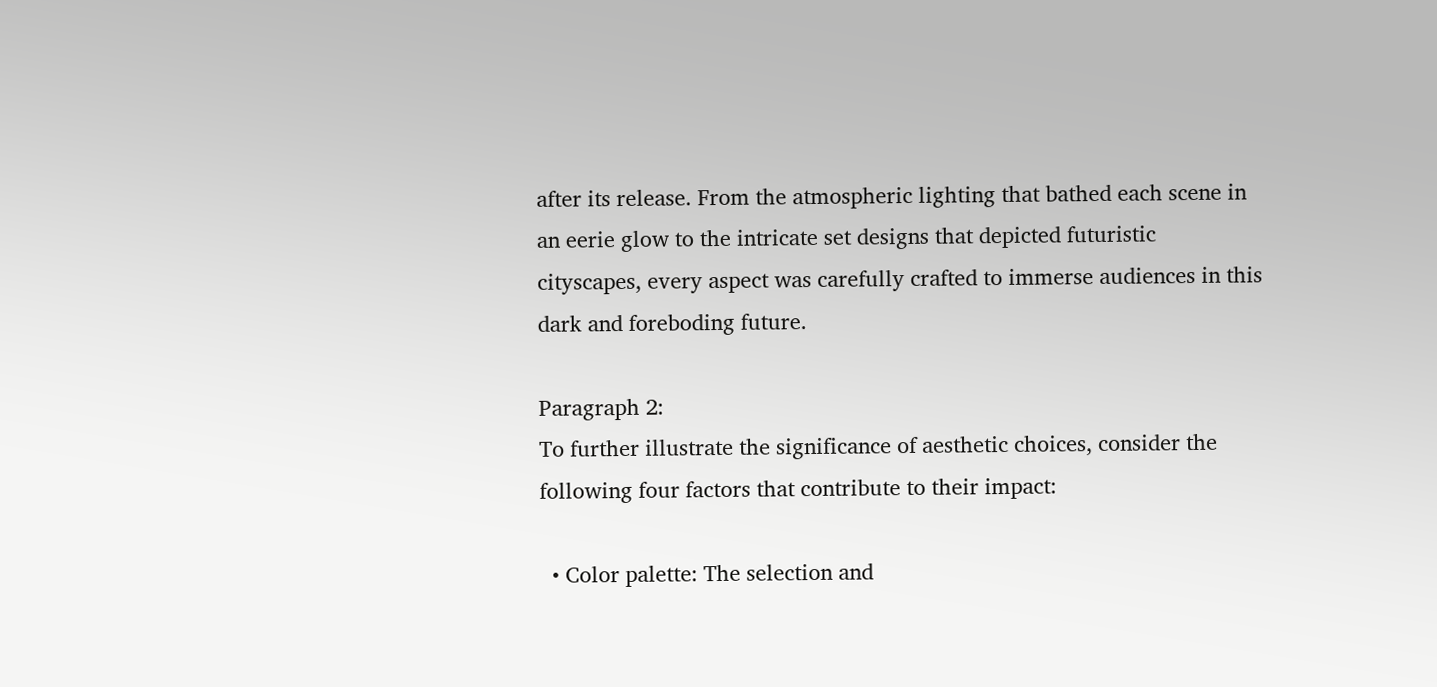after its release. From the atmospheric lighting that bathed each scene in an eerie glow to the intricate set designs that depicted futuristic cityscapes, every aspect was carefully crafted to immerse audiences in this dark and foreboding future.

Paragraph 2:
To further illustrate the significance of aesthetic choices, consider the following four factors that contribute to their impact:

  • Color palette: The selection and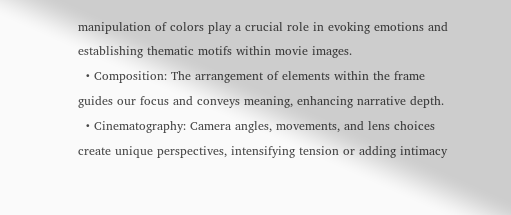manipulation of colors play a crucial role in evoking emotions and establishing thematic motifs within movie images.
  • Composition: The arrangement of elements within the frame guides our focus and conveys meaning, enhancing narrative depth.
  • Cinematography: Camera angles, movements, and lens choices create unique perspectives, intensifying tension or adding intimacy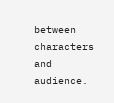between characters and audience.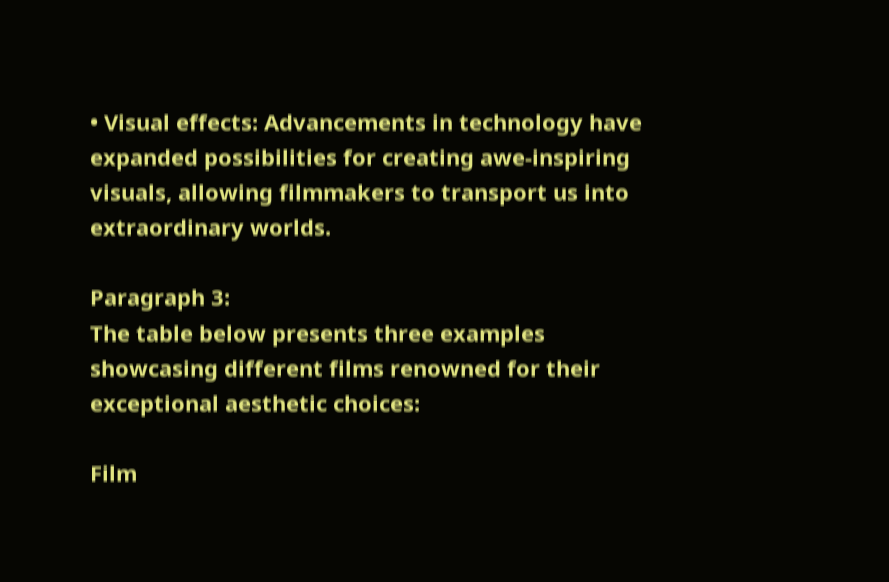• Visual effects: Advancements in technology have expanded possibilities for creating awe-inspiring visuals, allowing filmmakers to transport us into extraordinary worlds.

Paragraph 3:
The table below presents three examples showcasing different films renowned for their exceptional aesthetic choices:

Film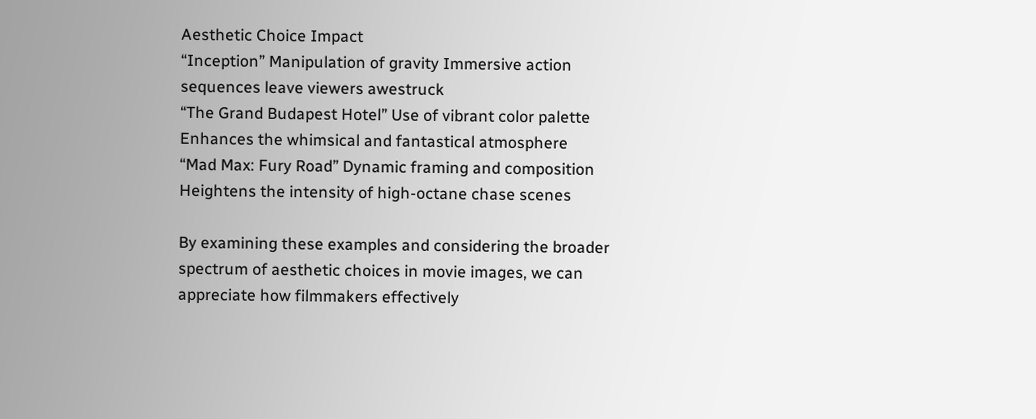Aesthetic Choice Impact
“Inception” Manipulation of gravity Immersive action sequences leave viewers awestruck
“The Grand Budapest Hotel” Use of vibrant color palette Enhances the whimsical and fantastical atmosphere
“Mad Max: Fury Road” Dynamic framing and composition Heightens the intensity of high-octane chase scenes

By examining these examples and considering the broader spectrum of aesthetic choices in movie images, we can appreciate how filmmakers effectively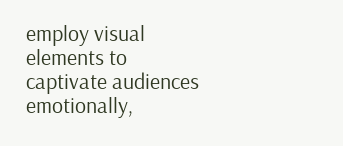employ visual elements to captivate audiences emotionally,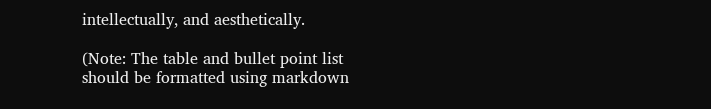intellectually, and aesthetically.

(Note: The table and bullet point list should be formatted using markdown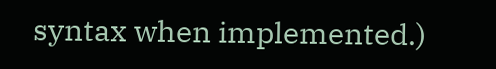syntax when implemented.)